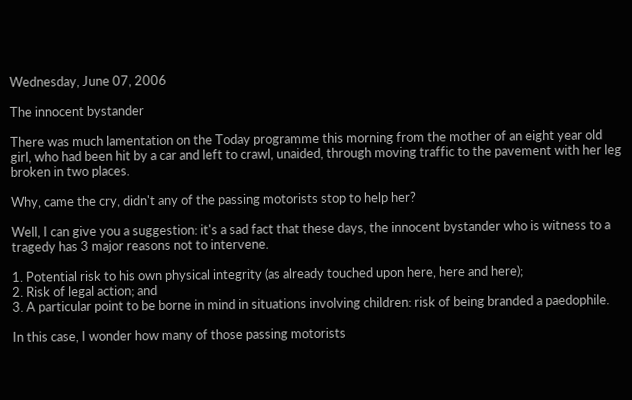Wednesday, June 07, 2006

The innocent bystander

There was much lamentation on the Today programme this morning from the mother of an eight year old girl, who had been hit by a car and left to crawl, unaided, through moving traffic to the pavement with her leg broken in two places.

Why, came the cry, didn't any of the passing motorists stop to help her?

Well, I can give you a suggestion: it's a sad fact that these days, the innocent bystander who is witness to a tragedy has 3 major reasons not to intervene.

1. Potential risk to his own physical integrity (as already touched upon here, here and here);
2. Risk of legal action; and
3. A particular point to be borne in mind in situations involving children: risk of being branded a paedophile.

In this case, I wonder how many of those passing motorists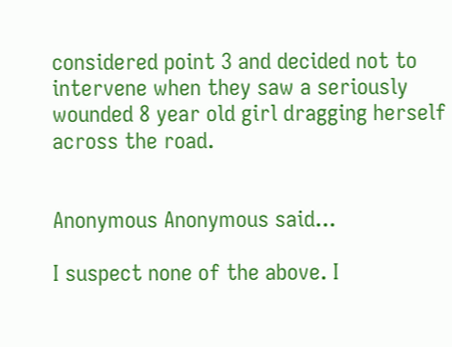considered point 3 and decided not to intervene when they saw a seriously wounded 8 year old girl dragging herself across the road.


Anonymous Anonymous said...

I suspect none of the above. I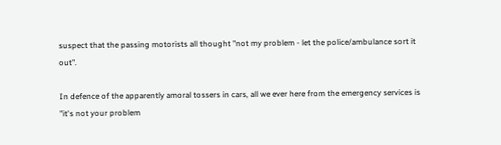suspect that the passing motorists all thought "not my problem - let the police/ambulance sort it out".

In defence of the apparently amoral tossers in cars, all we ever here from the emergency services is "it's not your problem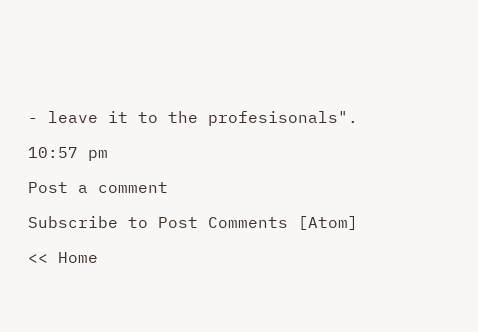- leave it to the profesisonals".

10:57 pm

Post a comment

Subscribe to Post Comments [Atom]

<< Home